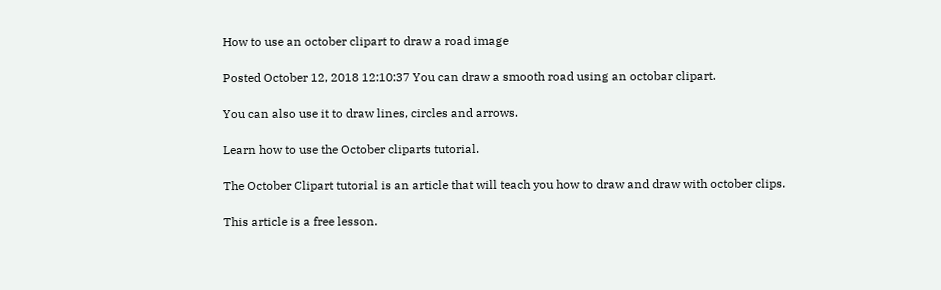How to use an october clipart to draw a road image

Posted October 12, 2018 12:10:37 You can draw a smooth road using an octobar clipart.

You can also use it to draw lines, circles and arrows.

Learn how to use the October cliparts tutorial.

The October Clipart tutorial is an article that will teach you how to draw and draw with october clips.

This article is a free lesson.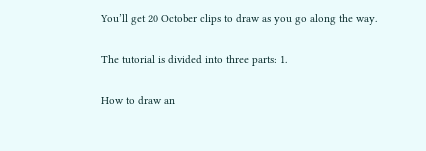You’ll get 20 October clips to draw as you go along the way.

The tutorial is divided into three parts: 1.

How to draw an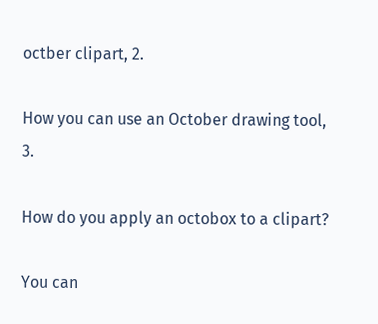octber clipart, 2.

How you can use an October drawing tool, 3.

How do you apply an octobox to a clipart?

You can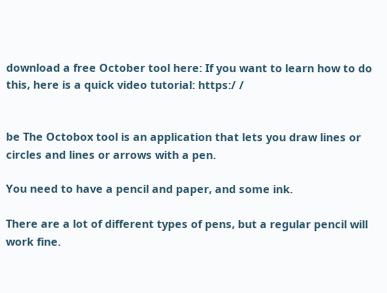download a free October tool here: If you want to learn how to do this, here is a quick video tutorial: https:/ /


be The Octobox tool is an application that lets you draw lines or circles and lines or arrows with a pen.

You need to have a pencil and paper, and some ink.

There are a lot of different types of pens, but a regular pencil will work fine.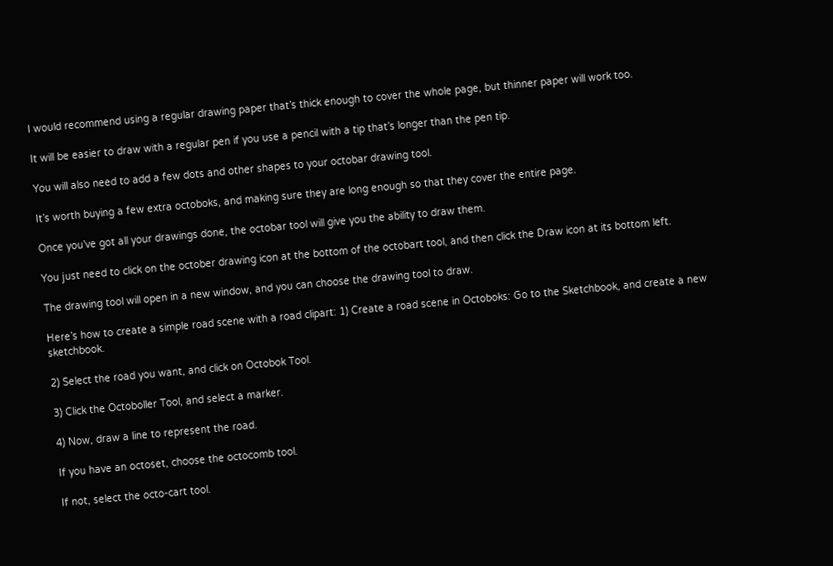I would recommend using a regular drawing paper that’s thick enough to cover the whole page, but thinner paper will work too.

It will be easier to draw with a regular pen if you use a pencil with a tip that’s longer than the pen tip.

You will also need to add a few dots and other shapes to your octobar drawing tool.

It’s worth buying a few extra octoboks, and making sure they are long enough so that they cover the entire page.

Once you’ve got all your drawings done, the octobar tool will give you the ability to draw them.

You just need to click on the october drawing icon at the bottom of the octobart tool, and then click the Draw icon at its bottom left.

The drawing tool will open in a new window, and you can choose the drawing tool to draw.

Here’s how to create a simple road scene with a road clipart: 1) Create a road scene in Octoboks: Go to the Sketchbook, and create a new sketchbook.

2) Select the road you want, and click on Octobok Tool.

3) Click the Octoboller Tool, and select a marker.

4) Now, draw a line to represent the road.

If you have an octoset, choose the octocomb tool.

If not, select the octo-cart tool.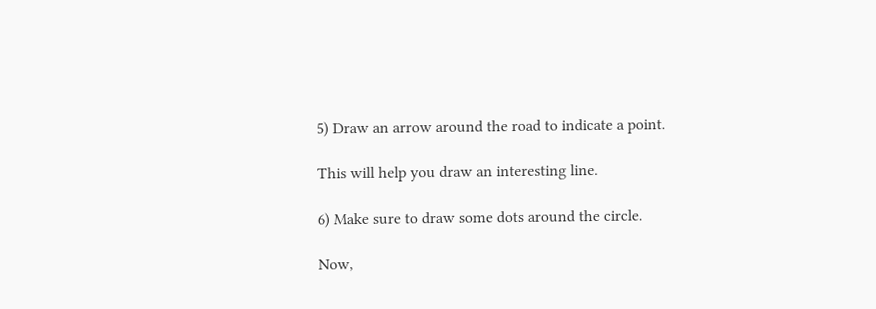5) Draw an arrow around the road to indicate a point.

This will help you draw an interesting line.

6) Make sure to draw some dots around the circle.

Now,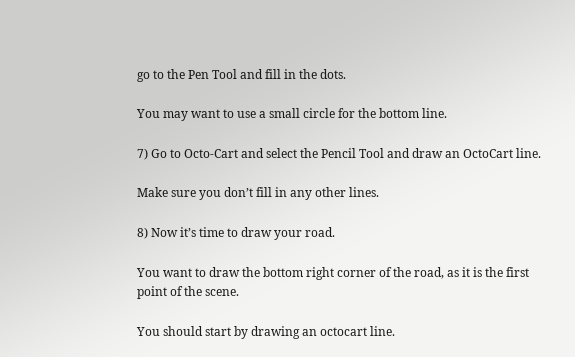go to the Pen Tool and fill in the dots.

You may want to use a small circle for the bottom line.

7) Go to Octo-Cart and select the Pencil Tool and draw an OctoCart line.

Make sure you don’t fill in any other lines.

8) Now it’s time to draw your road.

You want to draw the bottom right corner of the road, as it is the first point of the scene.

You should start by drawing an octocart line.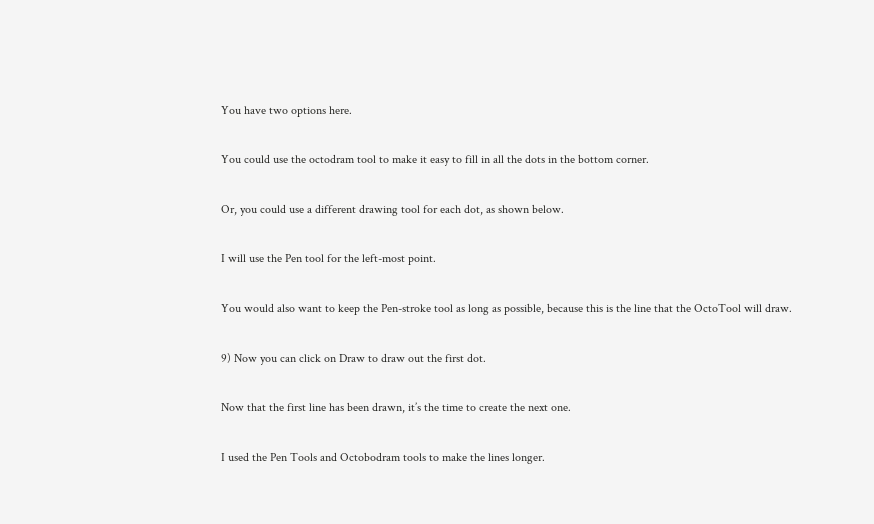You have two options here.

You could use the octodram tool to make it easy to fill in all the dots in the bottom corner.

Or, you could use a different drawing tool for each dot, as shown below.

I will use the Pen tool for the left-most point.

You would also want to keep the Pen-stroke tool as long as possible, because this is the line that the OctoTool will draw.

9) Now you can click on Draw to draw out the first dot.

Now that the first line has been drawn, it’s the time to create the next one.

I used the Pen Tools and Octobodram tools to make the lines longer.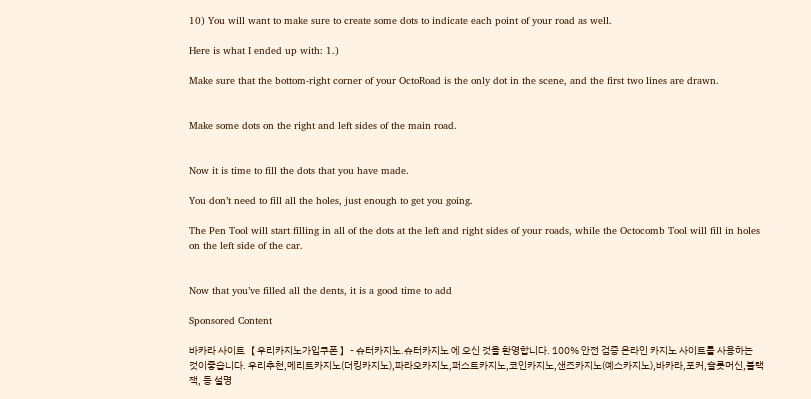10) You will want to make sure to create some dots to indicate each point of your road as well.

Here is what I ended up with: 1.)

Make sure that the bottom-right corner of your OctoRoad is the only dot in the scene, and the first two lines are drawn.


Make some dots on the right and left sides of the main road.


Now it is time to fill the dots that you have made.

You don’t need to fill all the holes, just enough to get you going.

The Pen Tool will start filling in all of the dots at the left and right sides of your roads, while the Octocomb Tool will fill in holes on the left side of the car.


Now that you’ve filled all the dents, it is a good time to add

Sponsored Content

바카라 사이트【 우리카지노가입쿠폰 】- 슈터카지노.슈터카지노 에 오신 것을 환영합니다. 100% 안전 검증 온라인 카지노 사이트를 사용하는 것이좋습니다. 우리추천,메리트카지노(더킹카지노),파라오카지노,퍼스트카지노,코인카지노,샌즈카지노(예스카지노),바카라,포커,슬롯머신,블랙잭, 등 설명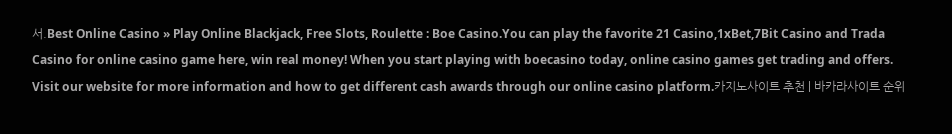서.Best Online Casino » Play Online Blackjack, Free Slots, Roulette : Boe Casino.You can play the favorite 21 Casino,1xBet,7Bit Casino and Trada Casino for online casino game here, win real money! When you start playing with boecasino today, online casino games get trading and offers. Visit our website for more information and how to get different cash awards through our online casino platform.카지노사이트 추천 | 바카라사이트 순위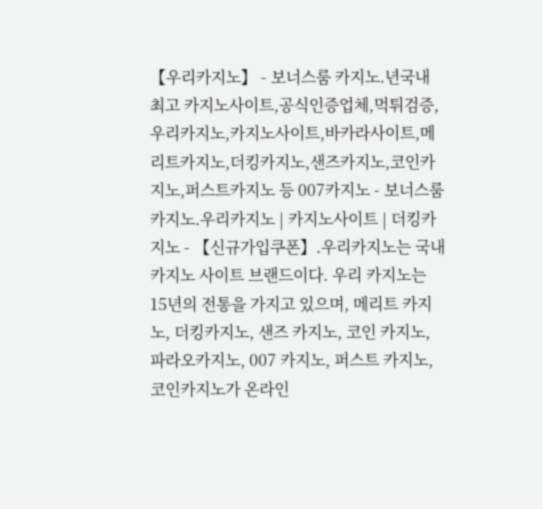【우리카지노】 - 보너스룸 카지노.년국내 최고 카지노사이트,공식인증업체,먹튀검증,우리카지노,카지노사이트,바카라사이트,메리트카지노,더킹카지노,샌즈카지노,코인카지노,퍼스트카지노 등 007카지노 - 보너스룸 카지노.우리카지노 | 카지노사이트 | 더킹카지노 - 【신규가입쿠폰】.우리카지노는 국내 카지노 사이트 브랜드이다. 우리 카지노는 15년의 전통을 가지고 있으며, 메리트 카지노, 더킹카지노, 샌즈 카지노, 코인 카지노, 파라오카지노, 007 카지노, 퍼스트 카지노, 코인카지노가 온라인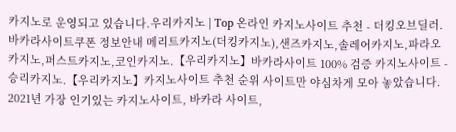카지노로 운영되고 있습니다.우리카지노 | Top 온라인 카지노사이트 추천 - 더킹오브딜러.바카라사이트쿠폰 정보안내 메리트카지노(더킹카지노),샌즈카지노,솔레어카지노,파라오카지노,퍼스트카지노,코인카지노.【우리카지노】바카라사이트 100% 검증 카지노사이트 - 승리카지노.【우리카지노】카지노사이트 추천 순위 사이트만 야심차게 모아 놓았습니다. 2021년 가장 인기있는 카지노사이트, 바카라 사이트,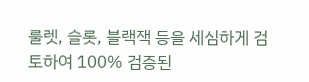룰렛, 슬롯, 블랙잭 등을 세심하게 검토하여 100% 검증된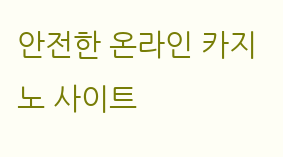안전한 온라인 카지노 사이트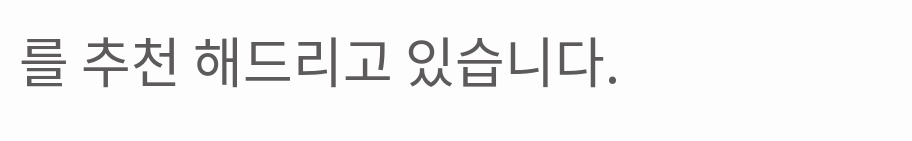를 추천 해드리고 있습니다.